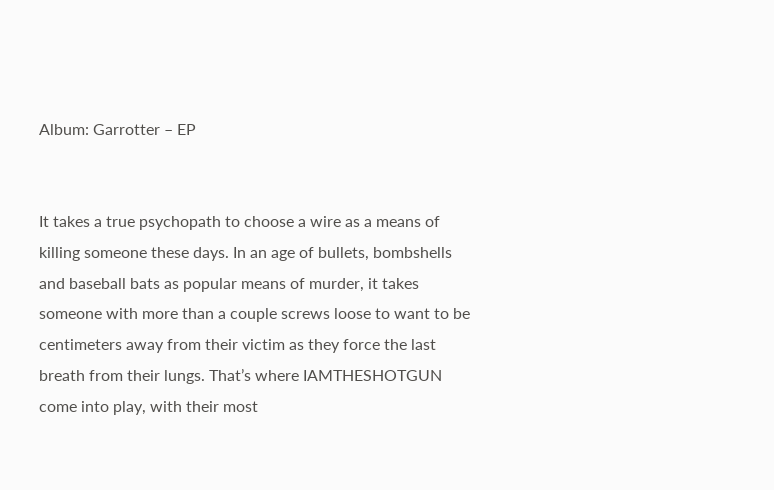Album: Garrotter – EP


It takes a true psychopath to choose a wire as a means of killing someone these days. In an age of bullets, bombshells and baseball bats as popular means of murder, it takes someone with more than a couple screws loose to want to be centimeters away from their victim as they force the last breath from their lungs. That’s where IAMTHESHOTGUN come into play, with their most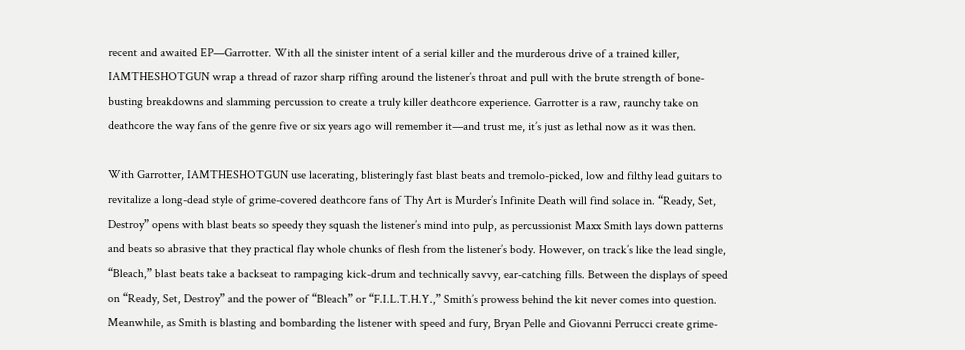recent and awaited EP—Garrotter. With all the sinister intent of a serial killer and the murderous drive of a trained killer, IAMTHESHOTGUN wrap a thread of razor sharp riffing around the listener’s throat and pull with the brute strength of bone-busting breakdowns and slamming percussion to create a truly killer deathcore experience. Garrotter is a raw, raunchy take on deathcore the way fans of the genre five or six years ago will remember it—and trust me, it’s just as lethal now as it was then.

With Garrotter, IAMTHESHOTGUN use lacerating, blisteringly fast blast beats and tremolo-picked, low and filthy lead guitars to revitalize a long-dead style of grime-covered deathcore fans of Thy Art is Murder’s Infinite Death will find solace in. “Ready, Set, Destroy” opens with blast beats so speedy they squash the listener’s mind into pulp, as percussionist Maxx Smith lays down patterns and beats so abrasive that they practical flay whole chunks of flesh from the listener’s body. However, on track’s like the lead single, “Bleach,” blast beats take a backseat to rampaging kick-drum and technically savvy, ear-catching fills. Between the displays of speed on “Ready, Set, Destroy” and the power of “Bleach” or “F.I.L.T.H.Y.,” Smith’s prowess behind the kit never comes into question. Meanwhile, as Smith is blasting and bombarding the listener with speed and fury, Bryan Pelle and Giovanni Perrucci create grime-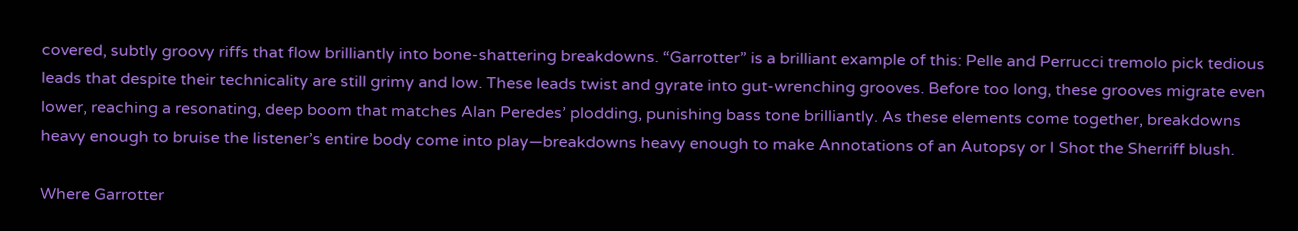covered, subtly groovy riffs that flow brilliantly into bone-shattering breakdowns. “Garrotter” is a brilliant example of this: Pelle and Perrucci tremolo pick tedious leads that despite their technicality are still grimy and low. These leads twist and gyrate into gut-wrenching grooves. Before too long, these grooves migrate even lower, reaching a resonating, deep boom that matches Alan Peredes’ plodding, punishing bass tone brilliantly. As these elements come together, breakdowns heavy enough to bruise the listener’s entire body come into play—breakdowns heavy enough to make Annotations of an Autopsy or I Shot the Sherriff blush.

Where Garrotter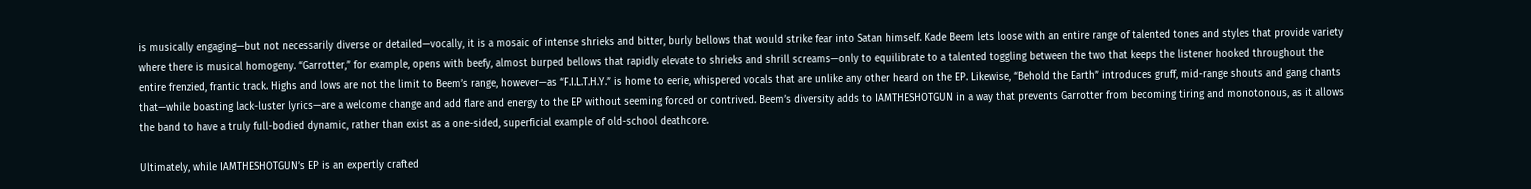is musically engaging—but not necessarily diverse or detailed—vocally, it is a mosaic of intense shrieks and bitter, burly bellows that would strike fear into Satan himself. Kade Beem lets loose with an entire range of talented tones and styles that provide variety where there is musical homogeny. “Garrotter,” for example, opens with beefy, almost burped bellows that rapidly elevate to shrieks and shrill screams—only to equilibrate to a talented toggling between the two that keeps the listener hooked throughout the entire frenzied, frantic track. Highs and lows are not the limit to Beem’s range, however—as “F.I.L.T.H.Y.” is home to eerie, whispered vocals that are unlike any other heard on the EP. Likewise, “Behold the Earth” introduces gruff, mid-range shouts and gang chants that—while boasting lack-luster lyrics—are a welcome change and add flare and energy to the EP without seeming forced or contrived. Beem’s diversity adds to IAMTHESHOTGUN in a way that prevents Garrotter from becoming tiring and monotonous, as it allows the band to have a truly full-bodied dynamic, rather than exist as a one-sided, superficial example of old-school deathcore.

Ultimately, while IAMTHESHOTGUN’s EP is an expertly crafted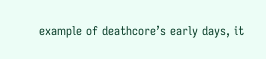example of deathcore’s early days, it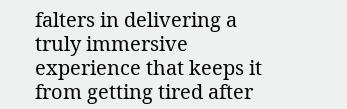falters in delivering a truly immersive experience that keeps it from getting tired after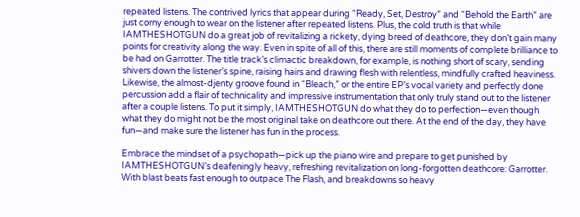repeated listens. The contrived lyrics that appear during “Ready, Set, Destroy” and “Behold the Earth” are just corny enough to wear on the listener after repeated listens. Plus, the cold truth is that while IAMTHESHOTGUN do a great job of revitalizing a rickety, dying breed of deathcore, they don’t gain many points for creativity along the way. Even in spite of all of this, there are still moments of complete brilliance to be had on Garrotter. The title track’s climactic breakdown, for example, is nothing short of scary, sending shivers down the listener’s spine, raising hairs and drawing flesh with relentless, mindfully crafted heaviness. Likewise, the almost-djenty groove found in “Bleach,” or the entire EP’s vocal variety and perfectly done percussion add a flair of technicality and impressive instrumentation that only truly stand out to the listener after a couple listens. To put it simply, IAMTHESHOTGUN do what they do to perfection—even though what they do might not be the most original take on deathcore out there. At the end of the day, they have fun—and make sure the listener has fun in the process.

Embrace the mindset of a psychopath—pick up the piano wire and prepare to get punished by IAMTHESHOTGUN’s deafeningly heavy, refreshing revitalization on long-forgotten deathcore: Garrotter. With blast beats fast enough to outpace The Flash, and breakdowns so heavy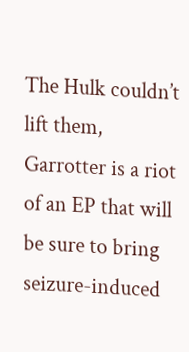The Hulk couldn’t lift them, Garrotter is a riot of an EP that will be sure to bring seizure-induced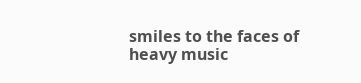smiles to the faces of heavy music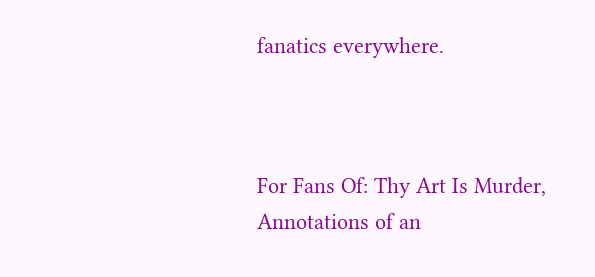fanatics everywhere.



For Fans Of: Thy Art Is Murder, Annotations of an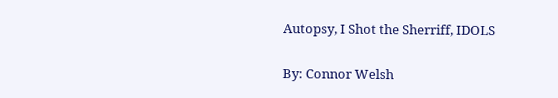Autopsy, I Shot the Sherriff, IDOLS

By: Connor Welsh